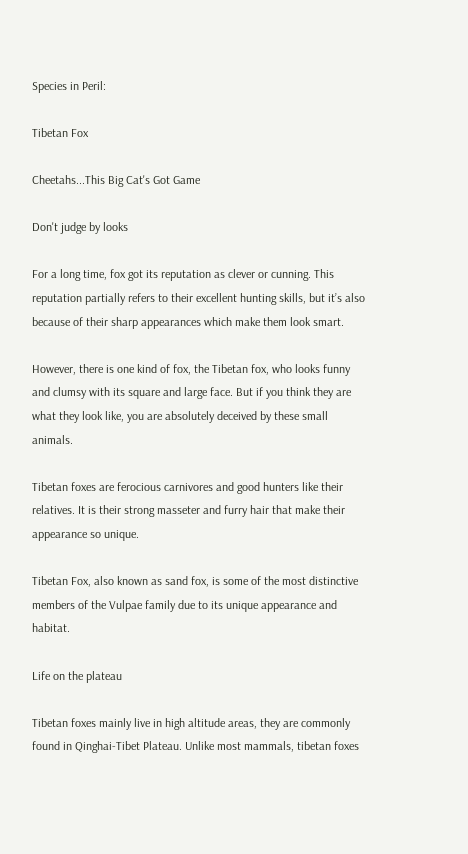Species in Peril:

Tibetan Fox

Cheetahs...This Big Cat's Got Game

Don't judge by looks

For a long time, fox got its reputation as clever or cunning. This reputation partially refers to their excellent hunting skills, but it’s also because of their sharp appearances which make them look smart.

However, there is one kind of fox, the Tibetan fox, who looks funny and clumsy with its square and large face. But if you think they are what they look like, you are absolutely deceived by these small animals.

Tibetan foxes are ferocious carnivores and good hunters like their relatives. It is their strong masseter and furry hair that make their appearance so unique.

Tibetan Fox, also known as sand fox, is some of the most distinctive members of the Vulpae family due to its unique appearance and habitat.

Life on the plateau

Tibetan foxes mainly live in high altitude areas, they are commonly found in Qinghai-Tibet Plateau. Unlike most mammals, tibetan foxes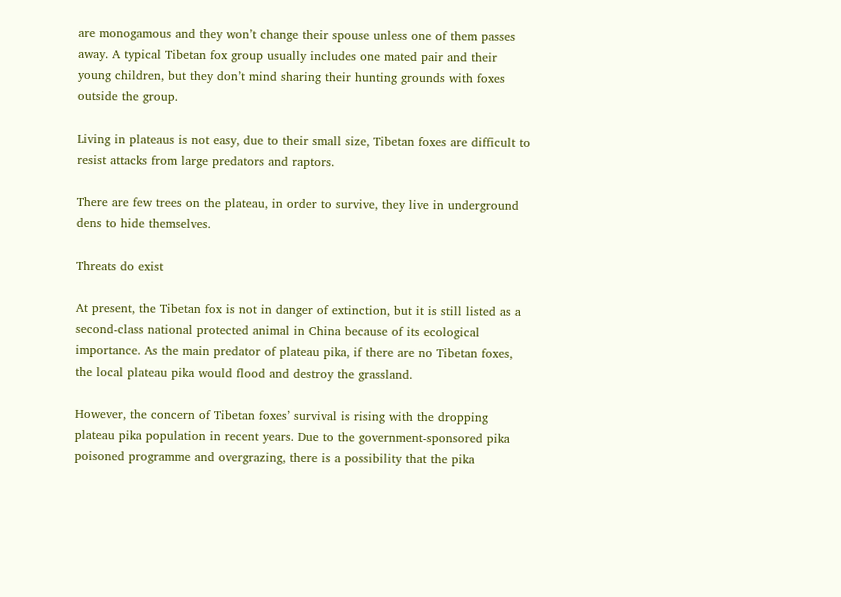are monogamous and they won’t change their spouse unless one of them passes away. A typical Tibetan fox group usually includes one mated pair and their young children, but they don’t mind sharing their hunting grounds with foxes outside the group.

Living in plateaus is not easy, due to their small size, Tibetan foxes are difficult to resist attacks from large predators and raptors.

There are few trees on the plateau, in order to survive, they live in underground dens to hide themselves.

Threats do exist

At present, the Tibetan fox is not in danger of extinction, but it is still listed as a second-class national protected animal in China because of its ecological importance. As the main predator of plateau pika, if there are no Tibetan foxes, the local plateau pika would flood and destroy the grassland.

However, the concern of Tibetan foxes’ survival is rising with the dropping plateau pika population in recent years. Due to the government-sponsored pika poisoned programme and overgrazing, there is a possibility that the pika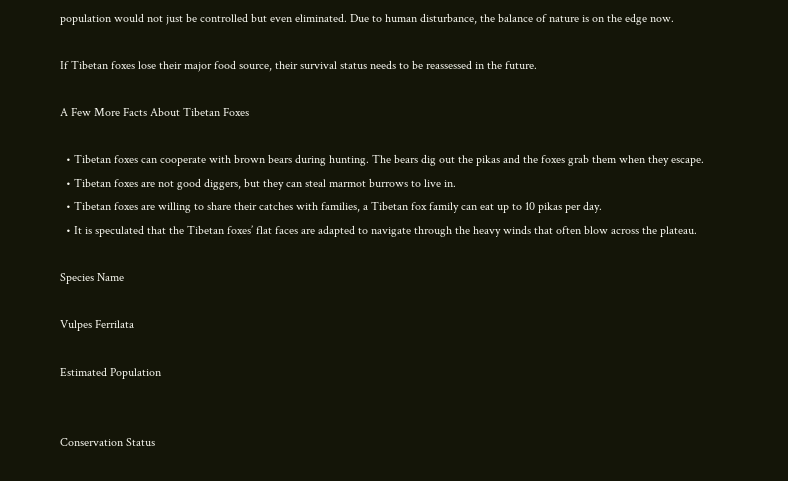population would not just be controlled but even eliminated. Due to human disturbance, the balance of nature is on the edge now.

If Tibetan foxes lose their major food source, their survival status needs to be reassessed in the future.

A Few More Facts About Tibetan Foxes

  • Tibetan foxes can cooperate with brown bears during hunting. The bears dig out the pikas and the foxes grab them when they escape.
  • Tibetan foxes are not good diggers, but they can steal marmot burrows to live in.
  • Tibetan foxes are willing to share their catches with families, a Tibetan fox family can eat up to 10 pikas per day.
  • It is speculated that the Tibetan foxes’ flat faces are adapted to navigate through the heavy winds that often blow across the plateau.

Species Name

Vulpes Ferrilata

Estimated Population


Conservation Status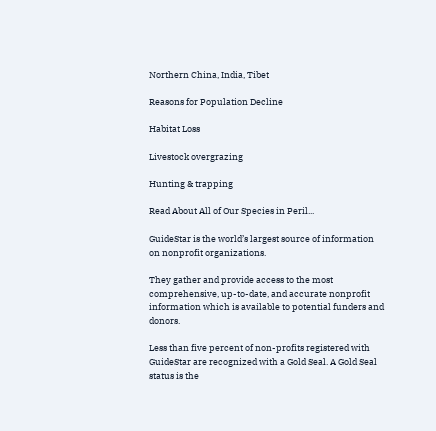Northern China, India, Tibet

Reasons for Population Decline

Habitat Loss

Livestock overgrazing

Hunting & trapping

Read About All of Our Species in Peril...

GuideStar is the world’s largest source of information on nonprofit organizations.

They gather and provide access to the most comprehensive, up-to-date, and accurate nonprofit information which is available to potential funders and donors.

Less than five percent of non-profits registered with GuideStar are recognized with a Gold Seal. A Gold Seal status is the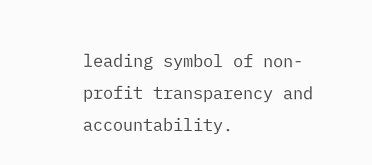leading symbol of non-profit transparency and accountability.